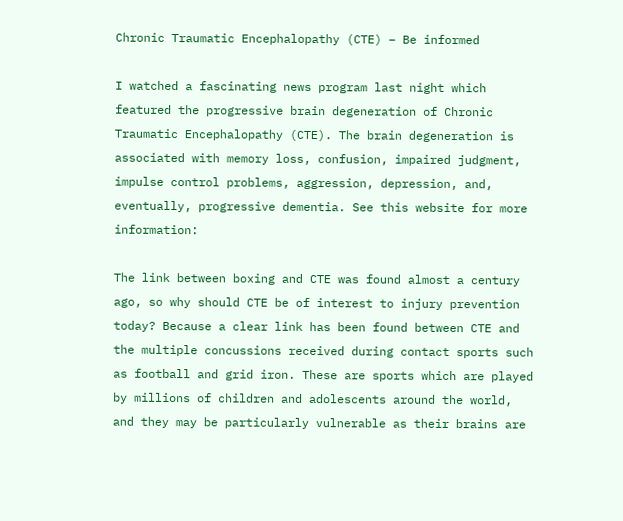Chronic Traumatic Encephalopathy (CTE) – Be informed

I watched a fascinating news program last night which featured the progressive brain degeneration of Chronic Traumatic Encephalopathy (CTE). The brain degeneration is associated with memory loss, confusion, impaired judgment, impulse control problems, aggression, depression, and, eventually, progressive dementia. See this website for more information:

The link between boxing and CTE was found almost a century ago, so why should CTE be of interest to injury prevention today? Because a clear link has been found between CTE and the multiple concussions received during contact sports such as football and grid iron. These are sports which are played by millions of children and adolescents around the world, and they may be particularly vulnerable as their brains are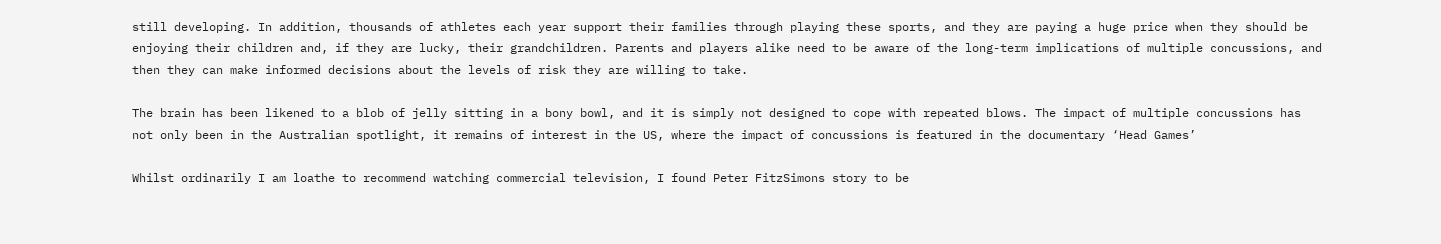still developing. In addition, thousands of athletes each year support their families through playing these sports, and they are paying a huge price when they should be enjoying their children and, if they are lucky, their grandchildren. Parents and players alike need to be aware of the long-term implications of multiple concussions, and then they can make informed decisions about the levels of risk they are willing to take.

The brain has been likened to a blob of jelly sitting in a bony bowl, and it is simply not designed to cope with repeated blows. The impact of multiple concussions has not only been in the Australian spotlight, it remains of interest in the US, where the impact of concussions is featured in the documentary ‘Head Games’

Whilst ordinarily I am loathe to recommend watching commercial television, I found Peter FitzSimons story to be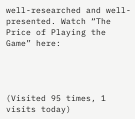well-researched and well-presented. Watch “The Price of Playing the Game” here:




(Visited 95 times, 1 visits today)